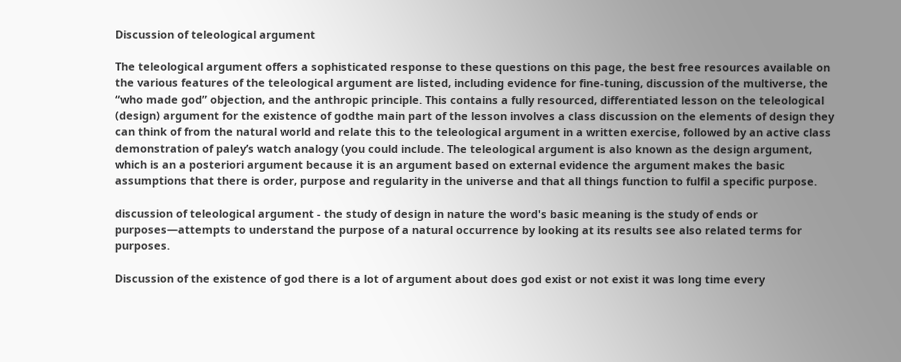Discussion of teleological argument

The teleological argument offers a sophisticated response to these questions on this page, the best free resources available on the various features of the teleological argument are listed, including evidence for fine-tuning, discussion of the multiverse, the “who made god” objection, and the anthropic principle. This contains a fully resourced, differentiated lesson on the teleological (design) argument for the existence of godthe main part of the lesson involves a class discussion on the elements of design they can think of from the natural world and relate this to the teleological argument in a written exercise, followed by an active class demonstration of paley’s watch analogy (you could include. The teleological argument is also known as the design argument, which is an a posteriori argument because it is an argument based on external evidence the argument makes the basic assumptions that there is order, purpose and regularity in the universe and that all things function to fulfil a specific purpose.

discussion of teleological argument - the study of design in nature the word's basic meaning is the study of ends or purposes—attempts to understand the purpose of a natural occurrence by looking at its results see also related terms for purposes.

Discussion of the existence of god there is a lot of argument about does god exist or not exist it was long time every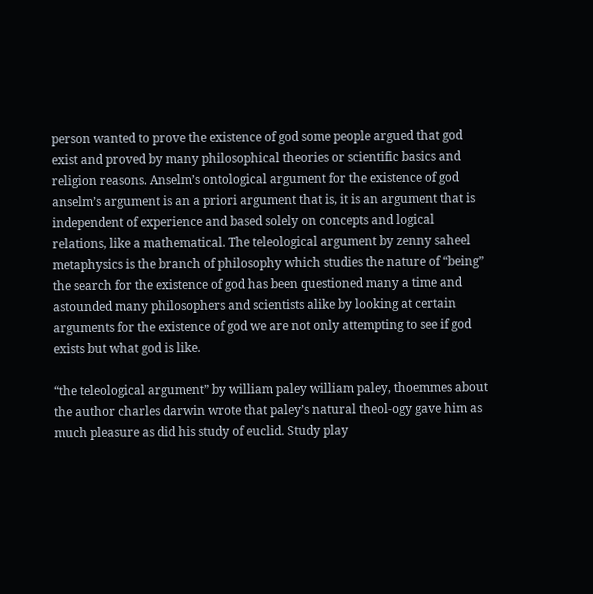person wanted to prove the existence of god some people argued that god exist and proved by many philosophical theories or scientific basics and religion reasons. Anselm’s ontological argument for the existence of god anselm’s argument is an a priori argument that is, it is an argument that is independent of experience and based solely on concepts and logical relations, like a mathematical. The teleological argument by zenny saheel metaphysics is the branch of philosophy which studies the nature of “being” the search for the existence of god has been questioned many a time and astounded many philosophers and scientists alike by looking at certain arguments for the existence of god we are not only attempting to see if god exists but what god is like.

“the teleological argument” by william paley william paley, thoemmes about the author charles darwin wrote that paley’s natural theol-ogy gave him as much pleasure as did his study of euclid. Study play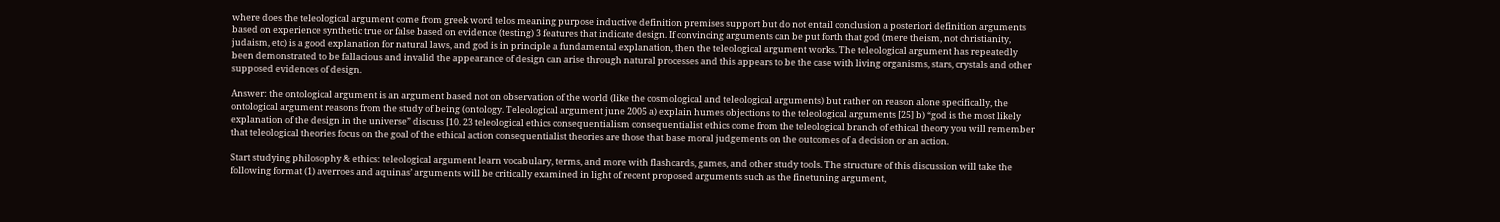where does the teleological argument come from greek word telos meaning purpose inductive definition premises support but do not entail conclusion a posteriori definition arguments based on experience synthetic true or false based on evidence (testing) 3 features that indicate design. If convincing arguments can be put forth that god (mere theism, not christianity, judaism, etc) is a good explanation for natural laws, and god is in principle a fundamental explanation, then the teleological argument works. The teleological argument has repeatedly been demonstrated to be fallacious and invalid the appearance of design can arise through natural processes and this appears to be the case with living organisms, stars, crystals and other supposed evidences of design.

Answer: the ontological argument is an argument based not on observation of the world (like the cosmological and teleological arguments) but rather on reason alone specifically, the ontological argument reasons from the study of being (ontology. Teleological argument june 2005 a) explain humes objections to the teleological arguments [25] b) “god is the most likely explanation of the design in the universe” discuss [10. 23 teleological ethics consequentialism consequentialist ethics come from the teleological branch of ethical theory you will remember that teleological theories focus on the goal of the ethical action consequentialist theories are those that base moral judgements on the outcomes of a decision or an action.

Start studying philosophy & ethics: teleological argument learn vocabulary, terms, and more with flashcards, games, and other study tools. The structure of this discussion will take the following format (1) averroes and aquinas’ arguments will be critically examined in light of recent proposed arguments such as the finetuning argument,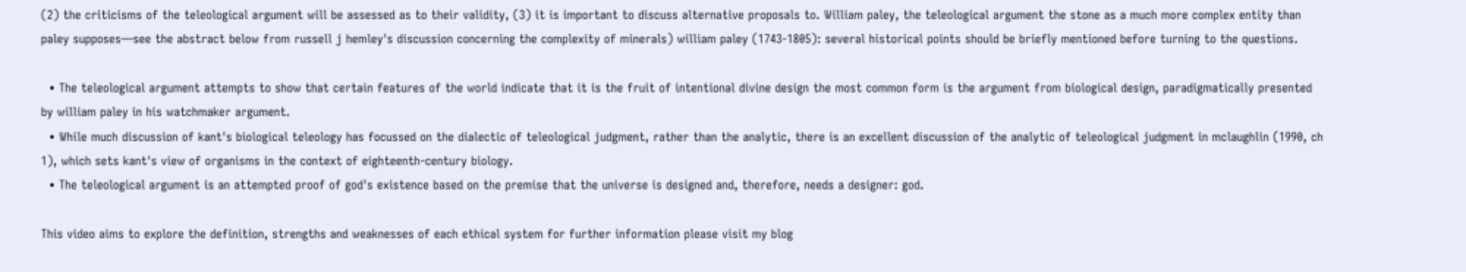(2) the criticisms of the teleological argument will be assessed as to their validity, (3) it is important to discuss alternative proposals to. William paley, the teleological argument the stone as a much more complex entity than paley supposes—see the abstract below from russell j hemley's discussion concerning the complexity of minerals) william paley (1743-1805): several historical points should be briefly mentioned before turning to the questions.

  • The teleological argument attempts to show that certain features of the world indicate that it is the fruit of intentional divine design the most common form is the argument from biological design, paradigmatically presented by william paley in his watchmaker argument.
  • While much discussion of kant's biological teleology has focussed on the dialectic of teleological judgment, rather than the analytic, there is an excellent discussion of the analytic of teleological judgment in mclaughlin (1990, ch 1), which sets kant's view of organisms in the context of eighteenth-century biology.
  • The teleological argument is an attempted proof of god's existence based on the premise that the universe is designed and, therefore, needs a designer: god.

This video aims to explore the definition, strengths and weaknesses of each ethical system for further information please visit my blog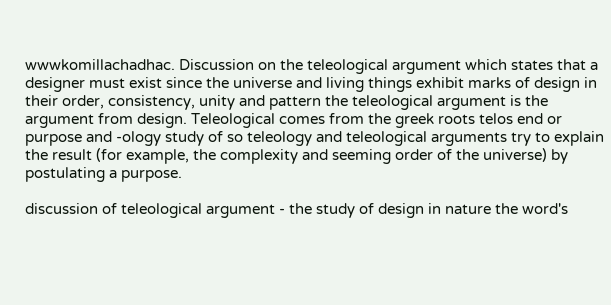wwwkomillachadhac. Discussion on the teleological argument which states that a designer must exist since the universe and living things exhibit marks of design in their order, consistency, unity and pattern the teleological argument is the argument from design. Teleological comes from the greek roots telos end or purpose and -ology study of so teleology and teleological arguments try to explain the result (for example, the complexity and seeming order of the universe) by postulating a purpose.

discussion of teleological argument - the study of design in nature the word's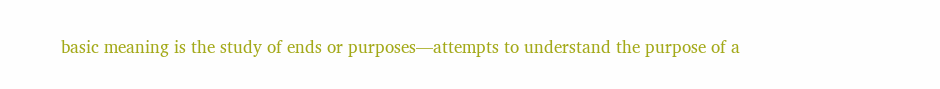basic meaning is the study of ends or purposes—attempts to understand the purpose of a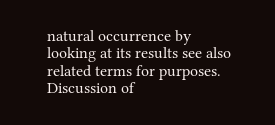natural occurrence by looking at its results see also related terms for purposes.
Discussion of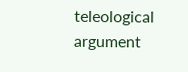teleological argument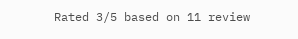Rated 3/5 based on 11 review